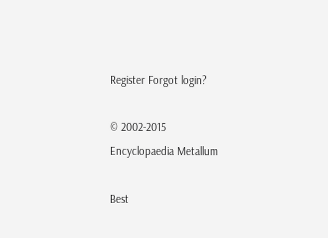Register Forgot login?

© 2002-2015
Encyclopaedia Metallum

Best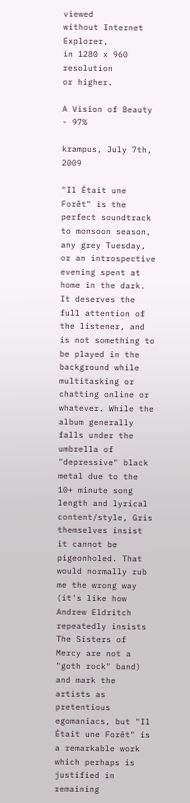viewed
without Internet Explorer,
in 1280 x 960 resolution
or higher.

A Vision of Beauty - 97%

krampus, July 7th, 2009

"Il Était une Forêt" is the perfect soundtrack to monsoon season, any grey Tuesday, or an introspective evening spent at home in the dark. It deserves the full attention of the listener, and is not something to be played in the background while multitasking or chatting online or whatever. While the album generally falls under the umbrella of "depressive" black metal due to the 10+ minute song length and lyrical content/style, Gris themselves insist it cannot be pigeonholed. That would normally rub me the wrong way (it's like how Andrew Eldritch repeatedly insists The Sisters of Mercy are not a "goth rock" band) and mark the artists as pretentious egomaniacs, but "Il Était une Forêt" is a remarkable work which perhaps is justified in remaining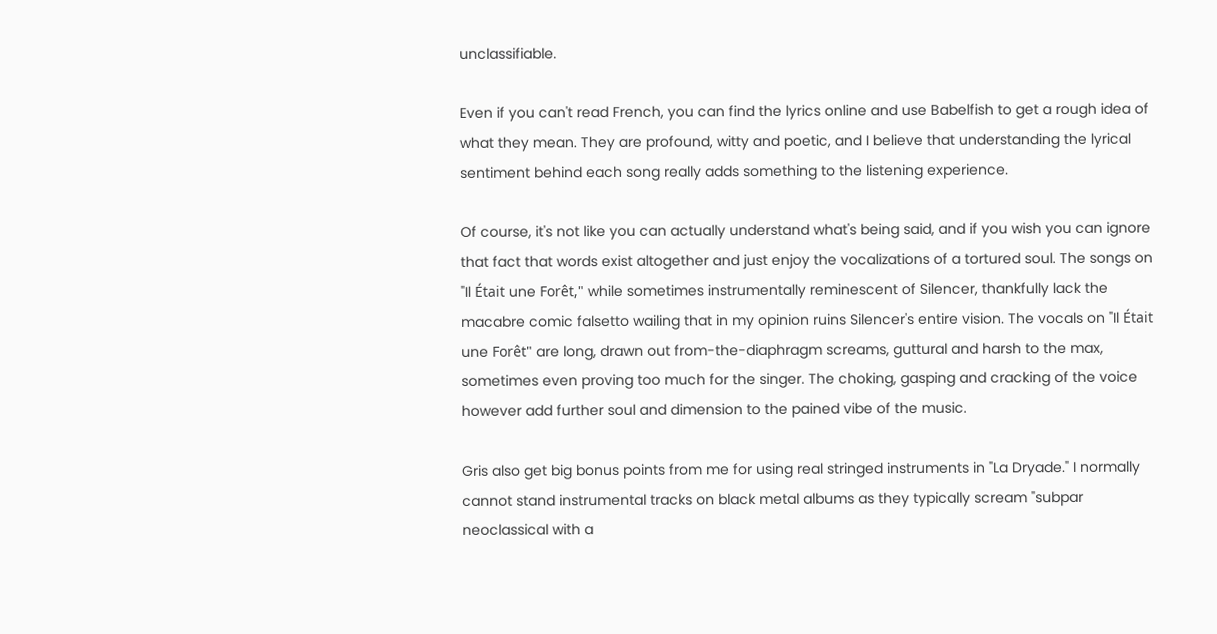unclassifiable.

Even if you can't read French, you can find the lyrics online and use Babelfish to get a rough idea of what they mean. They are profound, witty and poetic, and I believe that understanding the lyrical sentiment behind each song really adds something to the listening experience.

Of course, it's not like you can actually understand what's being said, and if you wish you can ignore that fact that words exist altogether and just enjoy the vocalizations of a tortured soul. The songs on "Il Était une Forêt," while sometimes instrumentally reminescent of Silencer, thankfully lack the macabre comic falsetto wailing that in my opinion ruins Silencer's entire vision. The vocals on "Il Était une Forêt" are long, drawn out from-the-diaphragm screams, guttural and harsh to the max, sometimes even proving too much for the singer. The choking, gasping and cracking of the voice however add further soul and dimension to the pained vibe of the music.

Gris also get big bonus points from me for using real stringed instruments in "La Dryade." I normally cannot stand instrumental tracks on black metal albums as they typically scream "subpar neoclassical with a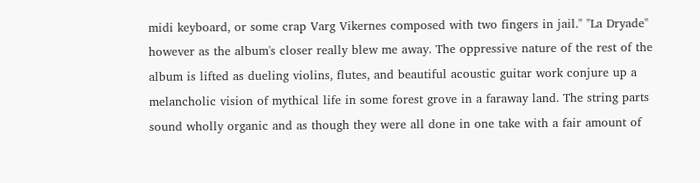midi keyboard, or some crap Varg Vikernes composed with two fingers in jail." "La Dryade" however as the album's closer really blew me away. The oppressive nature of the rest of the album is lifted as dueling violins, flutes, and beautiful acoustic guitar work conjure up a melancholic vision of mythical life in some forest grove in a faraway land. The string parts sound wholly organic and as though they were all done in one take with a fair amount of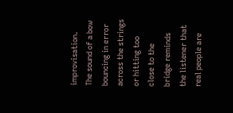improvisation. The sound of a bow bouncing in error across the strings or hitting too close to the bridge reminds the listener that real people are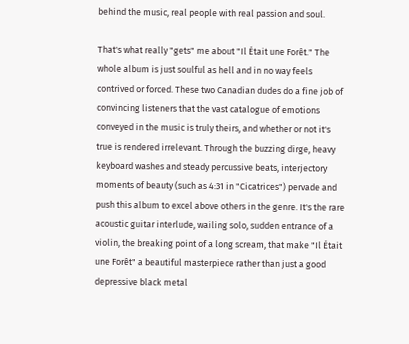behind the music, real people with real passion and soul.

That's what really "gets" me about "Il Était une Forêt." The whole album is just soulful as hell and in no way feels contrived or forced. These two Canadian dudes do a fine job of convincing listeners that the vast catalogue of emotions conveyed in the music is truly theirs, and whether or not it's true is rendered irrelevant. Through the buzzing dirge, heavy keyboard washes and steady percussive beats, interjectory moments of beauty (such as 4:31 in "Cicatrices") pervade and push this album to excel above others in the genre. It's the rare acoustic guitar interlude, wailing solo, sudden entrance of a violin, the breaking point of a long scream, that make "Il Était une Forêt" a beautiful masterpiece rather than just a good depressive black metal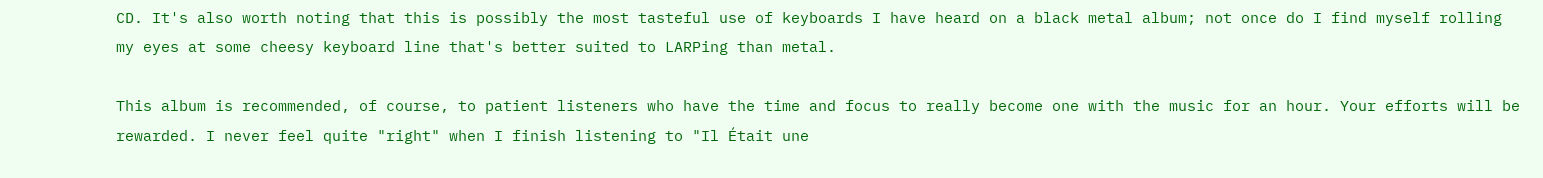CD. It's also worth noting that this is possibly the most tasteful use of keyboards I have heard on a black metal album; not once do I find myself rolling my eyes at some cheesy keyboard line that's better suited to LARPing than metal.

This album is recommended, of course, to patient listeners who have the time and focus to really become one with the music for an hour. Your efforts will be rewarded. I never feel quite "right" when I finish listening to "Il Était une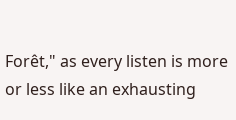Forêt," as every listen is more or less like an exhausting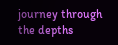journey through the depths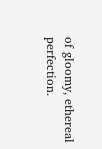of gloomy, ethereal perfection.